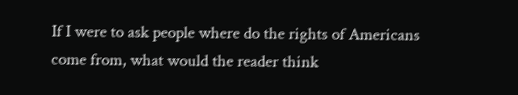If I were to ask people where do the rights of Americans come from, what would the reader think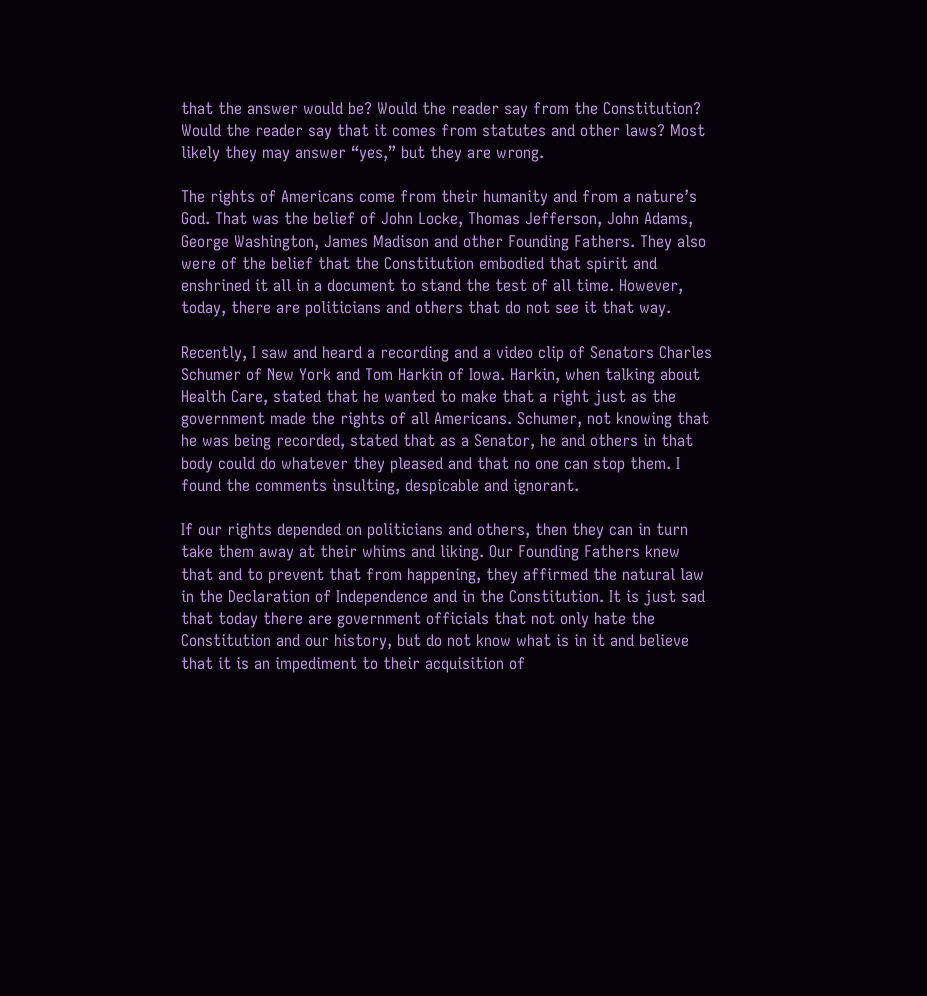that the answer would be? Would the reader say from the Constitution? Would the reader say that it comes from statutes and other laws? Most likely they may answer “yes,” but they are wrong.

The rights of Americans come from their humanity and from a nature’s God. That was the belief of John Locke, Thomas Jefferson, John Adams, George Washington, James Madison and other Founding Fathers. They also were of the belief that the Constitution embodied that spirit and enshrined it all in a document to stand the test of all time. However, today, there are politicians and others that do not see it that way.

Recently, I saw and heard a recording and a video clip of Senators Charles Schumer of New York and Tom Harkin of Iowa. Harkin, when talking about Health Care, stated that he wanted to make that a right just as the government made the rights of all Americans. Schumer, not knowing that he was being recorded, stated that as a Senator, he and others in that body could do whatever they pleased and that no one can stop them. I found the comments insulting, despicable and ignorant.

If our rights depended on politicians and others, then they can in turn take them away at their whims and liking. Our Founding Fathers knew that and to prevent that from happening, they affirmed the natural law in the Declaration of Independence and in the Constitution. It is just sad that today there are government officials that not only hate the Constitution and our history, but do not know what is in it and believe that it is an impediment to their acquisition of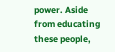power. Aside from educating these people,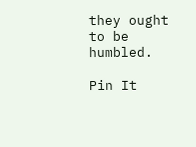they ought to be humbled.

Pin It